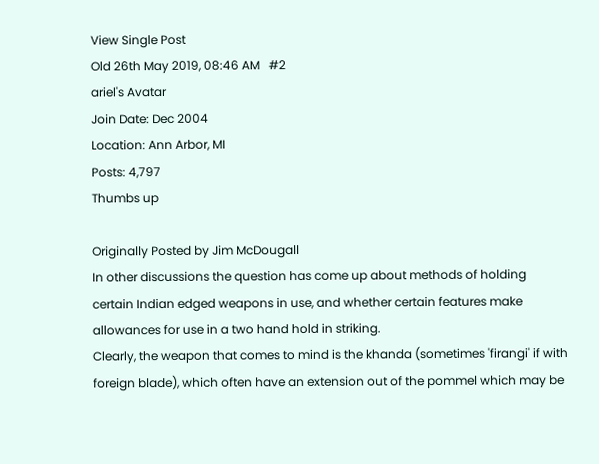View Single Post
Old 26th May 2019, 08:46 AM   #2
ariel's Avatar
Join Date: Dec 2004
Location: Ann Arbor, MI
Posts: 4,797
Thumbs up

Originally Posted by Jim McDougall
In other discussions the question has come up about methods of holding certain Indian edged weapons in use, and whether certain features make allowances for use in a two hand hold in striking.
Clearly, the weapon that comes to mind is the khanda (sometimes 'firangi' if with foreign blade), which often have an extension out of the pommel which may be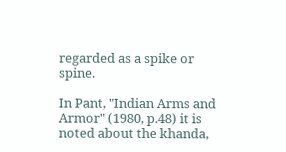regarded as a spike or spine.

In Pant, "Indian Arms and Armor" (1980, p.48) it is noted about the khanda,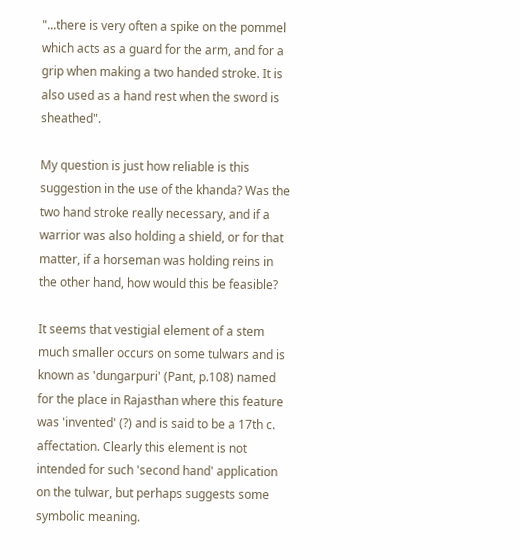"...there is very often a spike on the pommel which acts as a guard for the arm, and for a grip when making a two handed stroke. It is also used as a hand rest when the sword is sheathed".

My question is just how reliable is this suggestion in the use of the khanda? Was the two hand stroke really necessary, and if a warrior was also holding a shield, or for that matter, if a horseman was holding reins in the other hand, how would this be feasible?

It seems that vestigial element of a stem much smaller occurs on some tulwars and is known as 'dungarpuri' (Pant, p.108) named for the place in Rajasthan where this feature was 'invented' (?) and is said to be a 17th c. affectation. Clearly this element is not intended for such 'second hand' application on the tulwar, but perhaps suggests some symbolic meaning.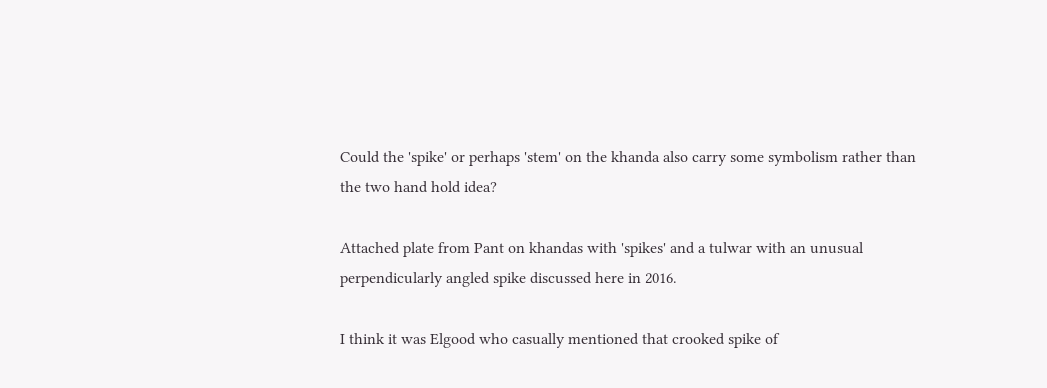Could the 'spike' or perhaps 'stem' on the khanda also carry some symbolism rather than the two hand hold idea?

Attached plate from Pant on khandas with 'spikes' and a tulwar with an unusual perpendicularly angled spike discussed here in 2016.

I think it was Elgood who casually mentioned that crooked spike of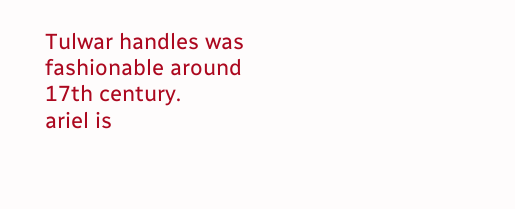Tulwar handles was fashionable around 17th century.
ariel is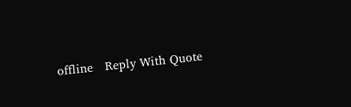offline   Reply With Quote